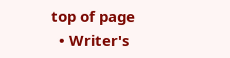top of page
  • Writer's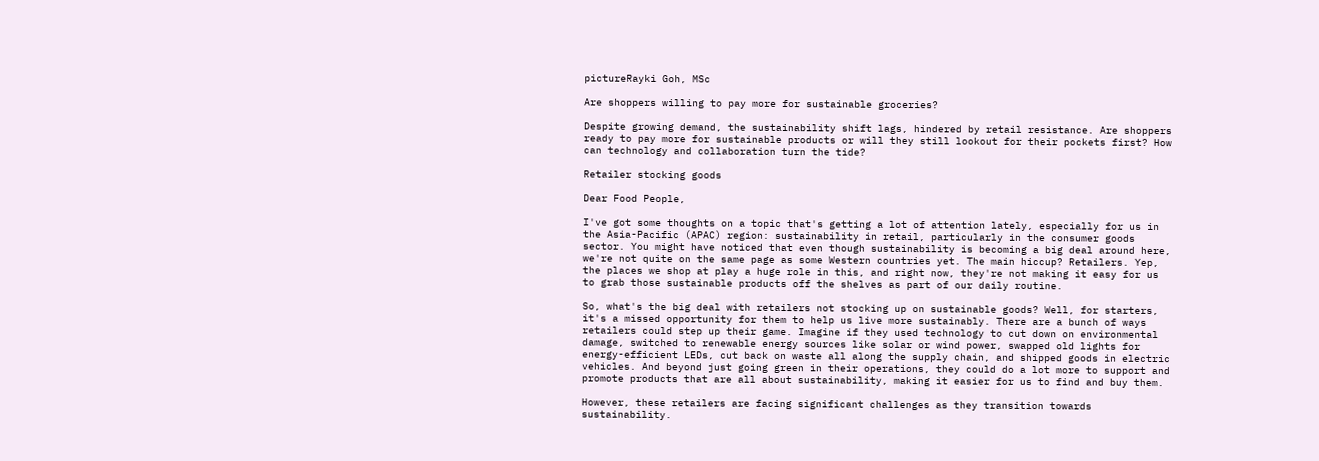pictureRayki Goh, MSc

Are shoppers willing to pay more for sustainable groceries?

Despite growing demand, the sustainability shift lags, hindered by retail resistance. Are shoppers ready to pay more for sustainable products or will they still lookout for their pockets first? How can technology and collaboration turn the tide?

Retailer stocking goods

Dear Food People,

I've got some thoughts on a topic that's getting a lot of attention lately, especially for us in the Asia-Pacific (APAC) region: sustainability in retail, particularly in the consumer goods sector. You might have noticed that even though sustainability is becoming a big deal around here, we're not quite on the same page as some Western countries yet. The main hiccup? Retailers. Yep, the places we shop at play a huge role in this, and right now, they're not making it easy for us to grab those sustainable products off the shelves as part of our daily routine.

So, what's the big deal with retailers not stocking up on sustainable goods? Well, for starters, it's a missed opportunity for them to help us live more sustainably. There are a bunch of ways retailers could step up their game. Imagine if they used technology to cut down on environmental damage, switched to renewable energy sources like solar or wind power, swapped old lights for energy-efficient LEDs, cut back on waste all along the supply chain, and shipped goods in electric vehicles. And beyond just going green in their operations, they could do a lot more to support and promote products that are all about sustainability, making it easier for us to find and buy them.

However, these retailers are facing significant challenges as they transition towards sustainability.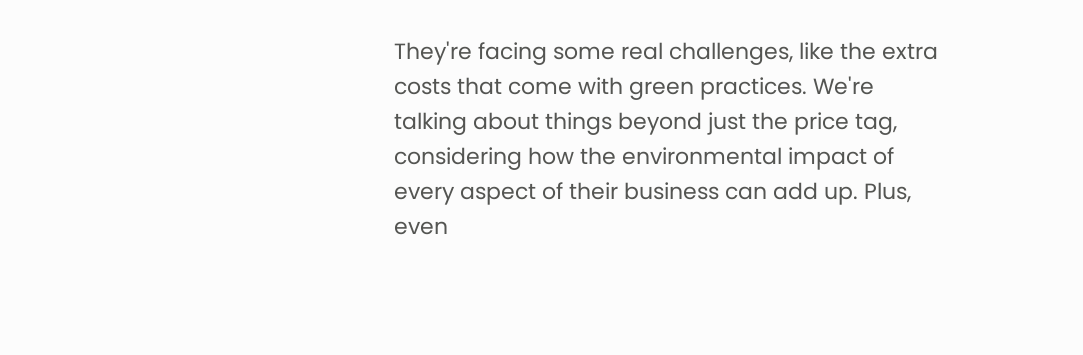They're facing some real challenges, like the extra costs that come with green practices. We're talking about things beyond just the price tag, considering how the environmental impact of every aspect of their business can add up. Plus, even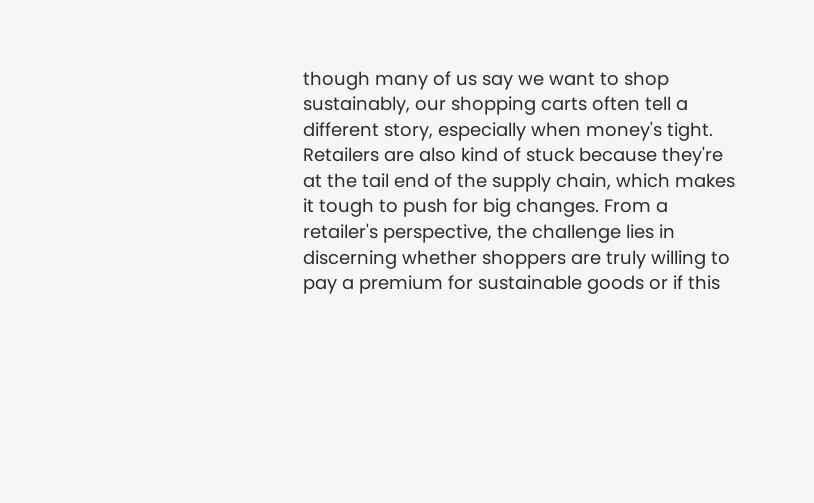though many of us say we want to shop sustainably, our shopping carts often tell a different story, especially when money's tight. Retailers are also kind of stuck because they're at the tail end of the supply chain, which makes it tough to push for big changes. From a retailer's perspective, the challenge lies in discerning whether shoppers are truly willing to pay a premium for sustainable goods or if this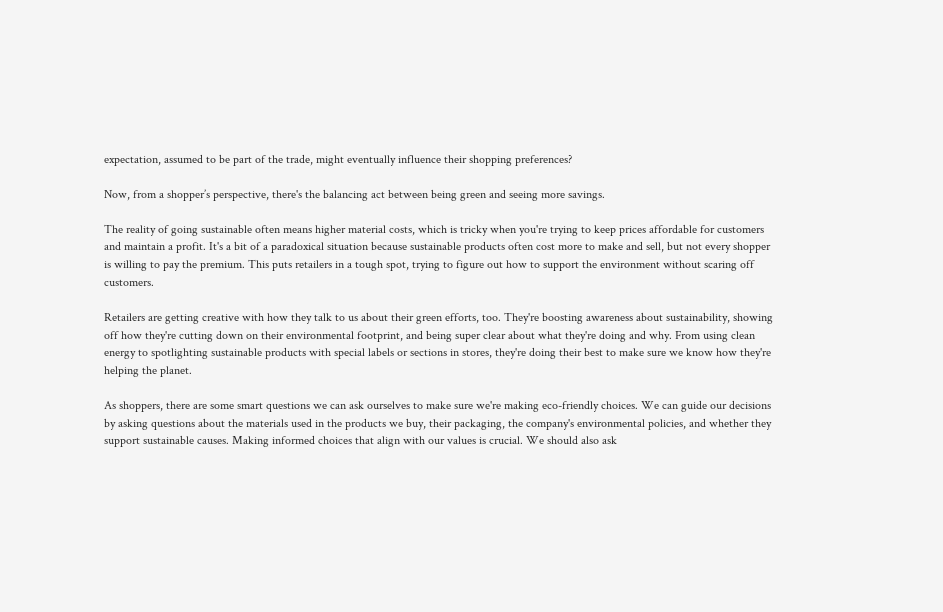expectation, assumed to be part of the trade, might eventually influence their shopping preferences?

Now, from a shopper’s perspective, there's the balancing act between being green and seeing more savings.

The reality of going sustainable often means higher material costs, which is tricky when you're trying to keep prices affordable for customers and maintain a profit. It's a bit of a paradoxical situation because sustainable products often cost more to make and sell, but not every shopper is willing to pay the premium. This puts retailers in a tough spot, trying to figure out how to support the environment without scaring off customers.

Retailers are getting creative with how they talk to us about their green efforts, too. They're boosting awareness about sustainability, showing off how they're cutting down on their environmental footprint, and being super clear about what they're doing and why. From using clean energy to spotlighting sustainable products with special labels or sections in stores, they're doing their best to make sure we know how they're helping the planet.

As shoppers, there are some smart questions we can ask ourselves to make sure we're making eco-friendly choices. We can guide our decisions by asking questions about the materials used in the products we buy, their packaging, the company's environmental policies, and whether they support sustainable causes. Making informed choices that align with our values is crucial. We should also ask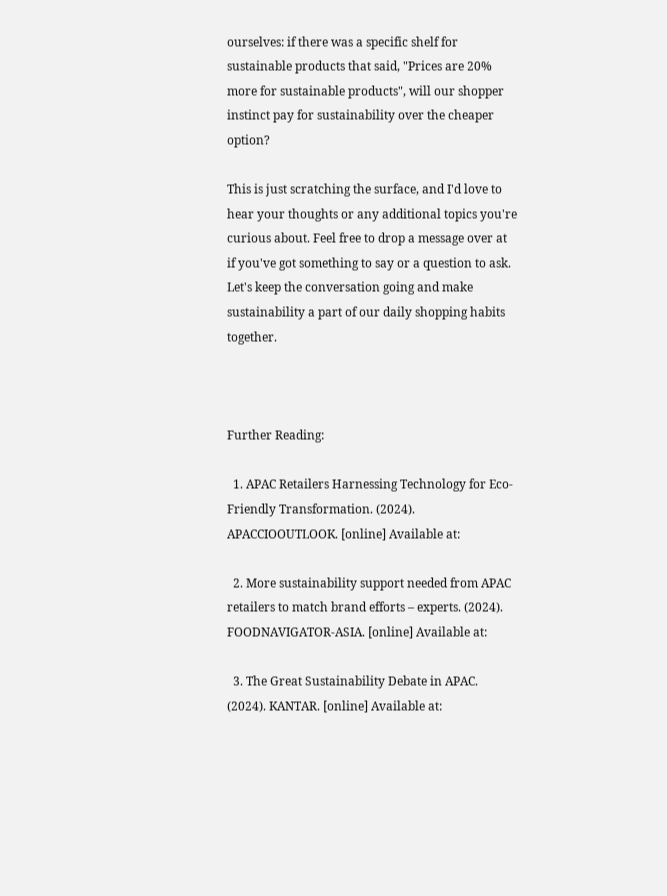ourselves: if there was a specific shelf for sustainable products that said, "Prices are 20% more for sustainable products", will our shopper instinct pay for sustainability over the cheaper option?

This is just scratching the surface, and I'd love to hear your thoughts or any additional topics you're curious about. Feel free to drop a message over at if you've got something to say or a question to ask. Let's keep the conversation going and make sustainability a part of our daily shopping habits together.



Further Reading:

  1. APAC Retailers Harnessing Technology for Eco-Friendly Transformation. (2024). APACCIOOUTLOOK. [online] Available at:

  2. More sustainability support needed from APAC retailers to match brand efforts – experts. (2024). FOODNAVIGATOR-ASIA. [online] Available at:

  3. The Great Sustainability Debate in APAC. (2024). KANTAR. [online] Available at: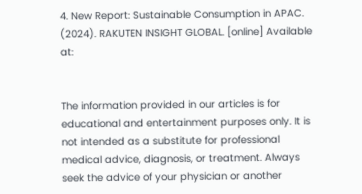4. New Report: Sustainable Consumption in APAC. (2024). RAKUTEN INSIGHT GLOBAL. [online] Available at:


The information provided in our articles is for educational and entertainment purposes only. It is not intended as a substitute for professional medical advice, diagnosis, or treatment. Always seek the advice of your physician or another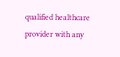qualified healthcare provider with any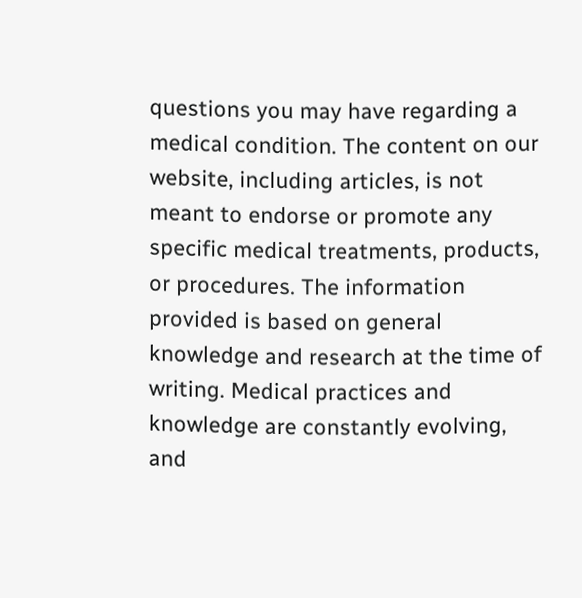questions you may have regarding a medical condition. The content on our website, including articles, is not meant to endorse or promote any specific medical treatments, products, or procedures. The information provided is based on general knowledge and research at the time of writing. Medical practices and knowledge are constantly evolving, and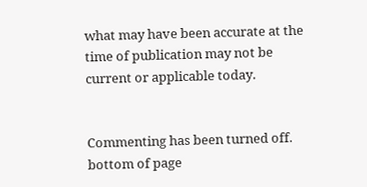what may have been accurate at the time of publication may not be current or applicable today.


Commenting has been turned off.
bottom of page